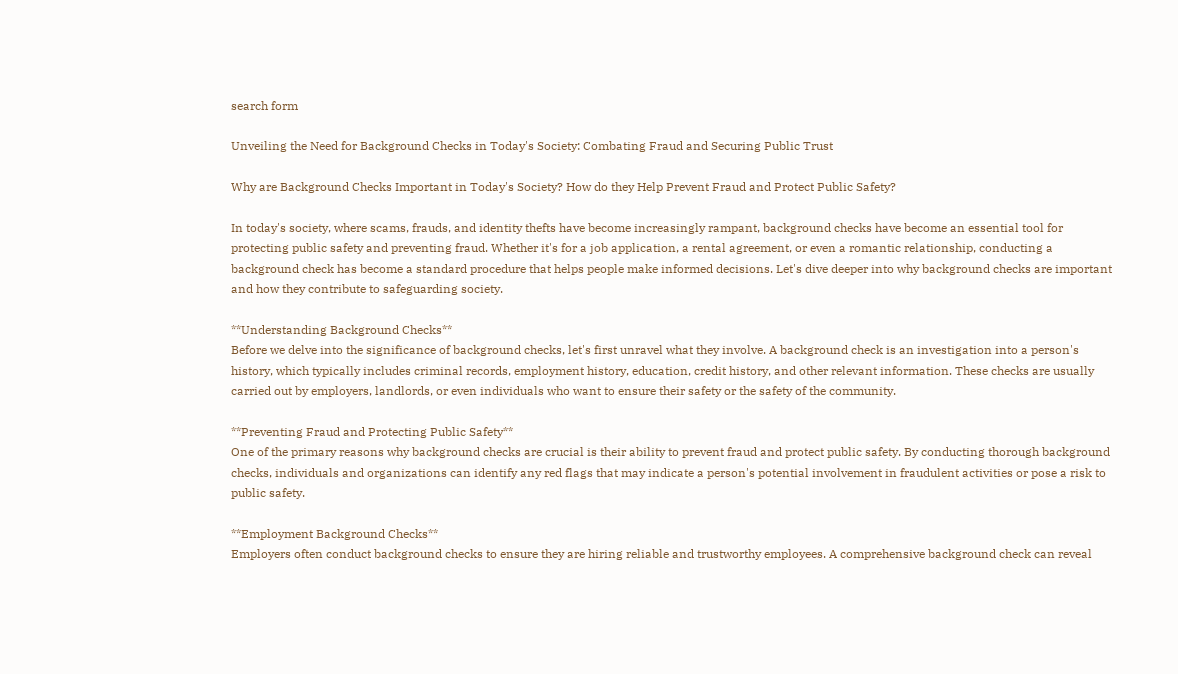search form

Unveiling the Need for Background Checks in Today's Society: Combating Fraud and Securing Public Trust

Why are Background Checks Important in Today's Society? How do they Help Prevent Fraud and Protect Public Safety?

In today's society, where scams, frauds, and identity thefts have become increasingly rampant, background checks have become an essential tool for protecting public safety and preventing fraud. Whether it's for a job application, a rental agreement, or even a romantic relationship, conducting a background check has become a standard procedure that helps people make informed decisions. Let's dive deeper into why background checks are important and how they contribute to safeguarding society.

**Understanding Background Checks**
Before we delve into the significance of background checks, let's first unravel what they involve. A background check is an investigation into a person's history, which typically includes criminal records, employment history, education, credit history, and other relevant information. These checks are usually carried out by employers, landlords, or even individuals who want to ensure their safety or the safety of the community.

**Preventing Fraud and Protecting Public Safety**
One of the primary reasons why background checks are crucial is their ability to prevent fraud and protect public safety. By conducting thorough background checks, individuals and organizations can identify any red flags that may indicate a person's potential involvement in fraudulent activities or pose a risk to public safety.

**Employment Background Checks**
Employers often conduct background checks to ensure they are hiring reliable and trustworthy employees. A comprehensive background check can reveal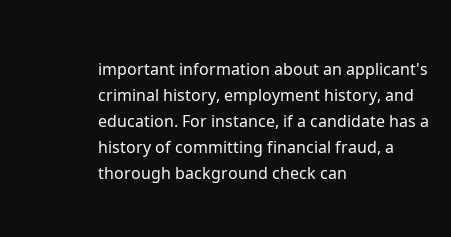important information about an applicant's criminal history, employment history, and education. For instance, if a candidate has a history of committing financial fraud, a thorough background check can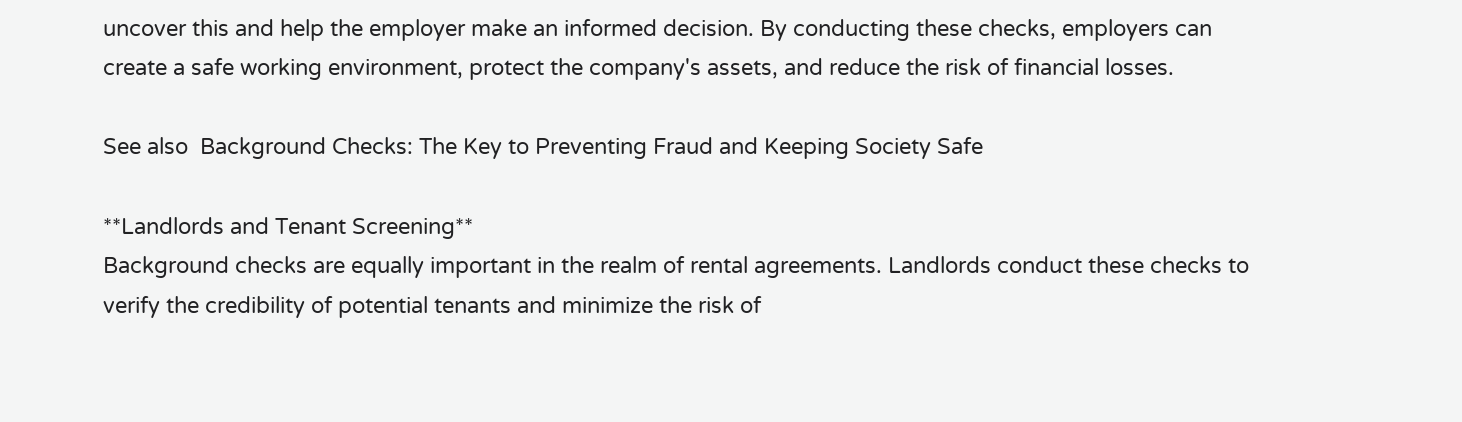uncover this and help the employer make an informed decision. By conducting these checks, employers can create a safe working environment, protect the company's assets, and reduce the risk of financial losses.

See also  Background Checks: The Key to Preventing Fraud and Keeping Society Safe

**Landlords and Tenant Screening**
Background checks are equally important in the realm of rental agreements. Landlords conduct these checks to verify the credibility of potential tenants and minimize the risk of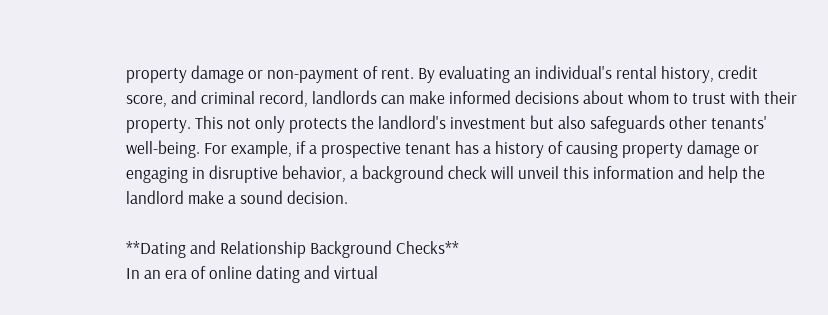property damage or non-payment of rent. By evaluating an individual's rental history, credit score, and criminal record, landlords can make informed decisions about whom to trust with their property. This not only protects the landlord's investment but also safeguards other tenants' well-being. For example, if a prospective tenant has a history of causing property damage or engaging in disruptive behavior, a background check will unveil this information and help the landlord make a sound decision.

**Dating and Relationship Background Checks**
In an era of online dating and virtual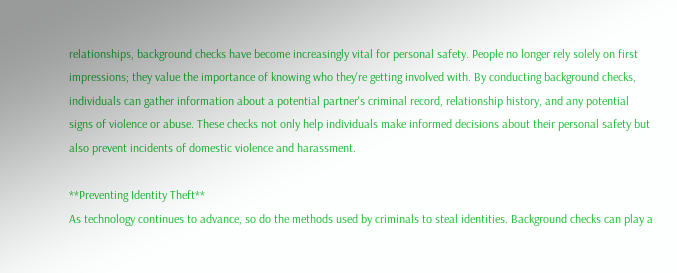relationships, background checks have become increasingly vital for personal safety. People no longer rely solely on first impressions; they value the importance of knowing who they're getting involved with. By conducting background checks, individuals can gather information about a potential partner's criminal record, relationship history, and any potential signs of violence or abuse. These checks not only help individuals make informed decisions about their personal safety but also prevent incidents of domestic violence and harassment.

**Preventing Identity Theft**
As technology continues to advance, so do the methods used by criminals to steal identities. Background checks can play a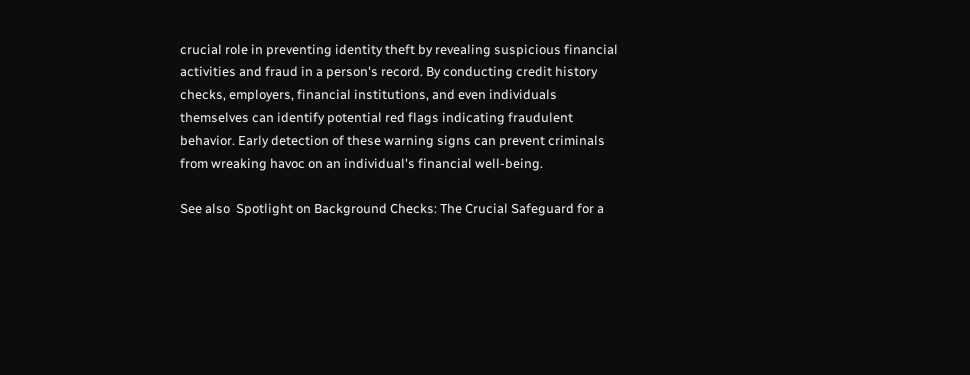crucial role in preventing identity theft by revealing suspicious financial activities and fraud in a person's record. By conducting credit history checks, employers, financial institutions, and even individuals themselves can identify potential red flags indicating fraudulent behavior. Early detection of these warning signs can prevent criminals from wreaking havoc on an individual's financial well-being.

See also  Spotlight on Background Checks: The Crucial Safeguard for a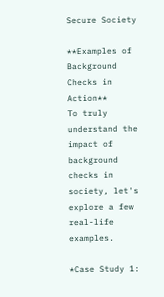Secure Society

**Examples of Background Checks in Action**
To truly understand the impact of background checks in society, let's explore a few real-life examples.

*Case Study 1: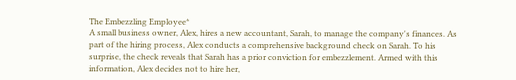The Embezzling Employee*
A small business owner, Alex, hires a new accountant, Sarah, to manage the company's finances. As part of the hiring process, Alex conducts a comprehensive background check on Sarah. To his surprise, the check reveals that Sarah has a prior conviction for embezzlement. Armed with this information, Alex decides not to hire her,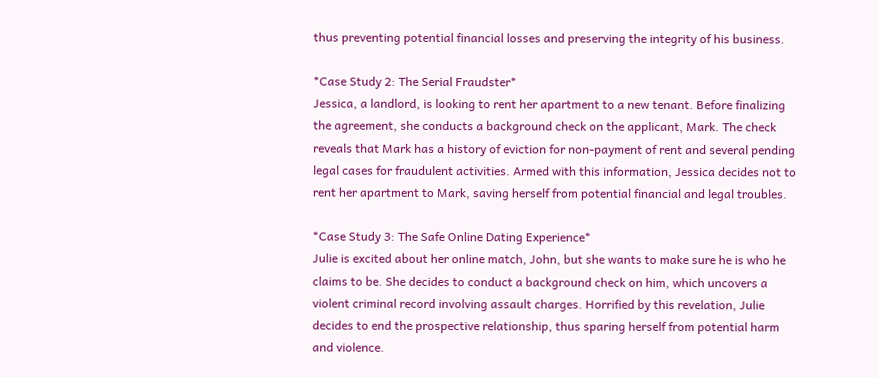thus preventing potential financial losses and preserving the integrity of his business.

*Case Study 2: The Serial Fraudster*
Jessica, a landlord, is looking to rent her apartment to a new tenant. Before finalizing the agreement, she conducts a background check on the applicant, Mark. The check reveals that Mark has a history of eviction for non-payment of rent and several pending legal cases for fraudulent activities. Armed with this information, Jessica decides not to rent her apartment to Mark, saving herself from potential financial and legal troubles.

*Case Study 3: The Safe Online Dating Experience*
Julie is excited about her online match, John, but she wants to make sure he is who he claims to be. She decides to conduct a background check on him, which uncovers a violent criminal record involving assault charges. Horrified by this revelation, Julie decides to end the prospective relationship, thus sparing herself from potential harm and violence.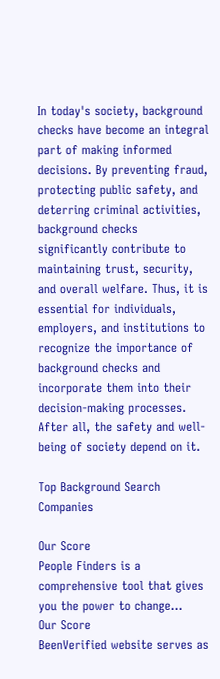In today's society, background checks have become an integral part of making informed decisions. By preventing fraud, protecting public safety, and deterring criminal activities, background checks significantly contribute to maintaining trust, security, and overall welfare. Thus, it is essential for individuals, employers, and institutions to recognize the importance of background checks and incorporate them into their decision-making processes. After all, the safety and well-being of society depend on it.

Top Background Search Companies

Our Score
People Finders is a comprehensive tool that gives you the power to change...
Our Score
BeenVerified website serves as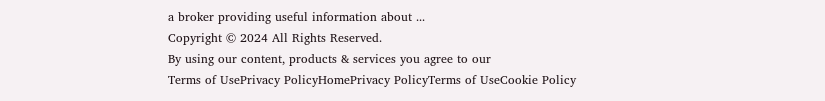a broker providing useful information about ...
Copyright © 2024 All Rights Reserved.
By using our content, products & services you agree to our
Terms of UsePrivacy PolicyHomePrivacy PolicyTerms of UseCookie Policy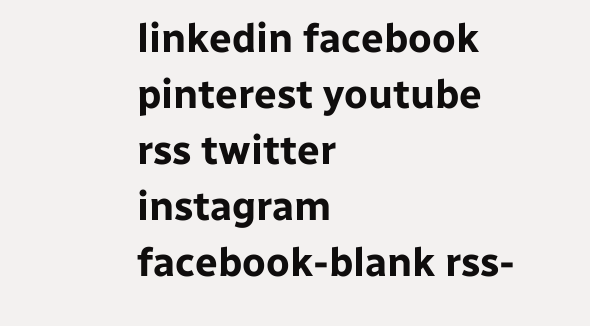linkedin facebook pinterest youtube rss twitter instagram facebook-blank rss-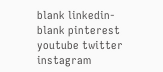blank linkedin-blank pinterest youtube twitter instagram